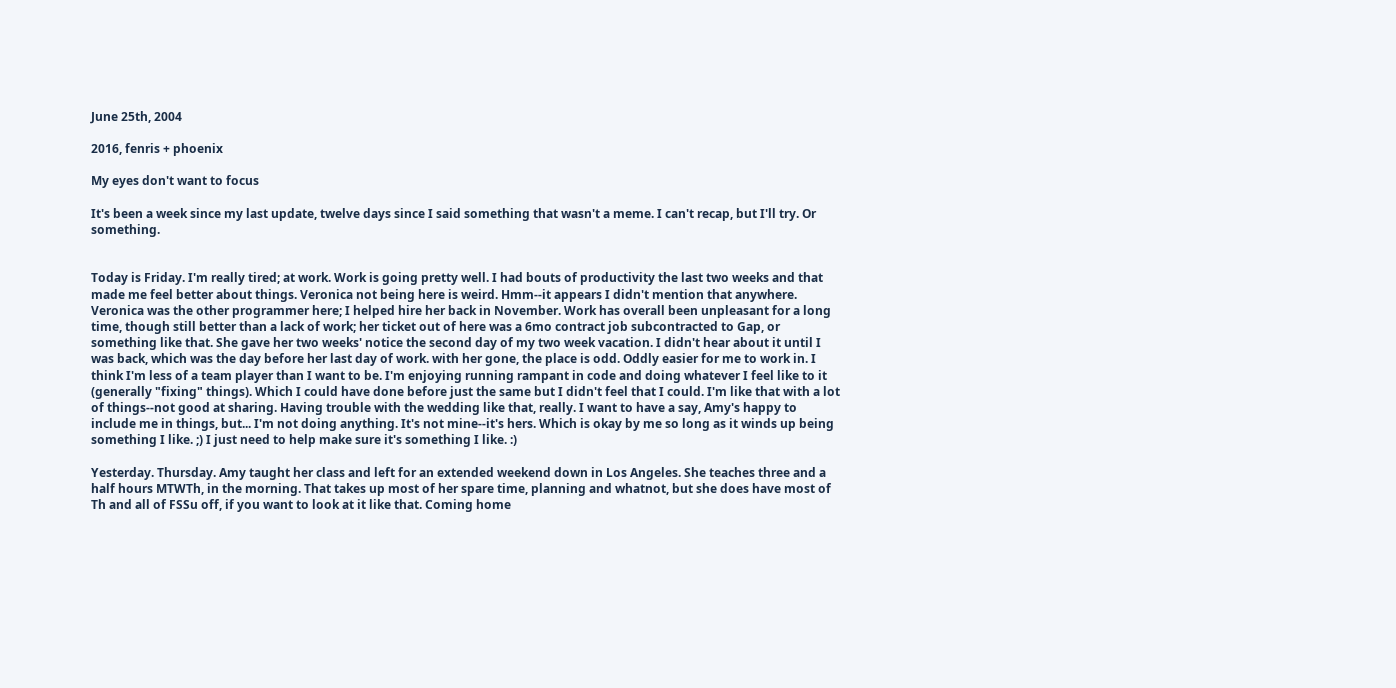June 25th, 2004

2016, fenris + phoenix

My eyes don't want to focus

It's been a week since my last update, twelve days since I said something that wasn't a meme. I can't recap, but I'll try. Or something.


Today is Friday. I'm really tired; at work. Work is going pretty well. I had bouts of productivity the last two weeks and that made me feel better about things. Veronica not being here is weird. Hmm--it appears I didn't mention that anywhere. Veronica was the other programmer here; I helped hire her back in November. Work has overall been unpleasant for a long time, though still better than a lack of work; her ticket out of here was a 6mo contract job subcontracted to Gap, or something like that. She gave her two weeks' notice the second day of my two week vacation. I didn't hear about it until I was back, which was the day before her last day of work. with her gone, the place is odd. Oddly easier for me to work in. I think I'm less of a team player than I want to be. I'm enjoying running rampant in code and doing whatever I feel like to it (generally "fixing" things). Which I could have done before just the same but I didn't feel that I could. I'm like that with a lot of things--not good at sharing. Having trouble with the wedding like that, really. I want to have a say, Amy's happy to include me in things, but... I'm not doing anything. It's not mine--it's hers. Which is okay by me so long as it winds up being something I like. ;) I just need to help make sure it's something I like. :)

Yesterday. Thursday. Amy taught her class and left for an extended weekend down in Los Angeles. She teaches three and a half hours MTWTh, in the morning. That takes up most of her spare time, planning and whatnot, but she does have most of Th and all of FSSu off, if you want to look at it like that. Coming home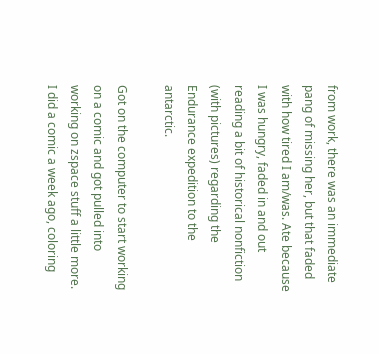from work, there was an immediate pang of missing her, but that faded with how tired I am/was. Ate because I was hungry, faded in and out reading a bit of historical nonfiction (with pictures) regarding the Endurance expedition to the antarctic.

Got on the computer to start working on a comic and got pulled into working on zspace stuff a little more. I did a comic a week ago, coloring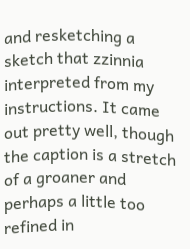and resketching a sketch that zzinnia interpreted from my instructions. It came out pretty well, though the caption is a stretch of a groaner and perhaps a little too refined in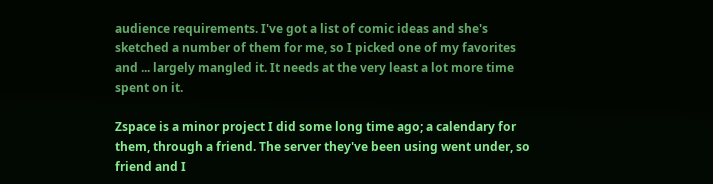audience requirements. I've got a list of comic ideas and she's sketched a number of them for me, so I picked one of my favorites and ... largely mangled it. It needs at the very least a lot more time spent on it.

Zspace is a minor project I did some long time ago; a calendary for them, through a friend. The server they've been using went under, so friend and I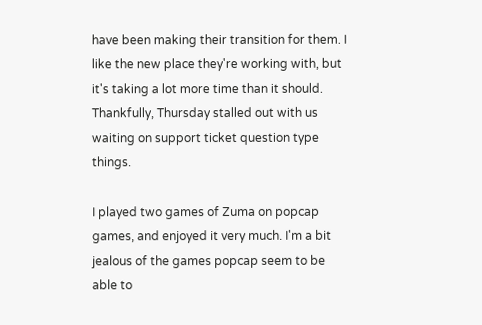have been making their transition for them. I like the new place they're working with, but it's taking a lot more time than it should. Thankfully, Thursday stalled out with us waiting on support ticket question type things.

I played two games of Zuma on popcap games, and enjoyed it very much. I'm a bit jealous of the games popcap seem to be able to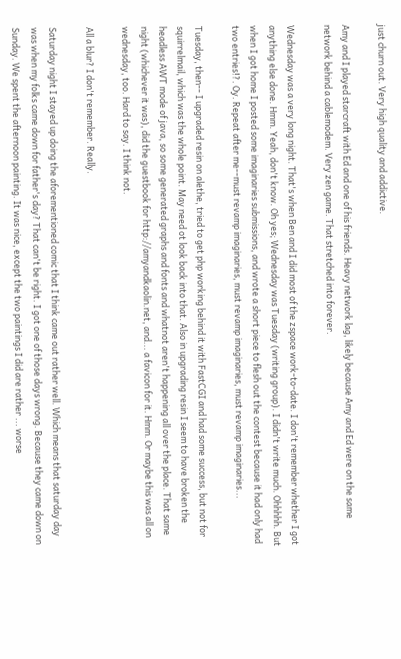just churn out. Very high quality and addictive.

Amy and I played starcraft with Ed and one of his friends. Heavy network lag, likely because Amy and Ed were on the same network behind a cablemodem. Very zen game. That stretched into forever.

Wednesday was a very long night. That's when Ben and I did most of the zspace work-to-date. I don't remember whether I got anything else done. Hmm. Yeah, don't know. Oh yes; Wednesday was Tuesday (writing group). I didn't write much. Ohhhhh. But when I got home I posted some imaginaries submissions, and wrote a short piece to flesh out the contest because it had only had two entries!?. Oy. Repeat after me--must revamp imaginaries, must revamp imaginaries, must revamp imaginaries...

Tuesday, then-- I upgraded resin on alethe, tried to get php working behind it with FastCGI and had some success, but not for squirrelmail, which was the whole point. May need ot look back into that. Also in upgrading resin I seem to have broken the headless AWT mode of java, so some generated graphs and fonts and whatnot aren't happening all over the place. That same night (whichever it was), did the guestbook for http://amyandkaolin.net, and... a favicon for it. Hmm. Or maybe this was all on wednesday, too. Hard to say. I think not.

All a blur? I don't remember. Really.

Saturday night I stayed up doing the aforementioned comic that I think came out rather well. Which means that saturday day was when my folks came down for father's day? That can't be right. I got one of those days wrong. Because they came down on Sunday. We spent the afternoon painting. It was nice, except the two paintings I did are rather ... worse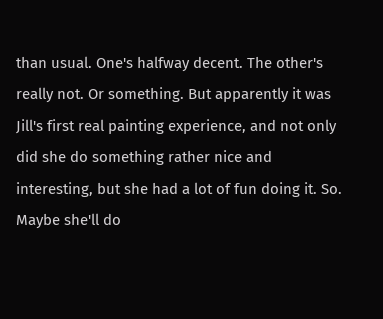than usual. One's halfway decent. The other's really not. Or something. But apparently it was Jill's first real painting experience, and not only did she do something rather nice and interesting, but she had a lot of fun doing it. So. Maybe she'll do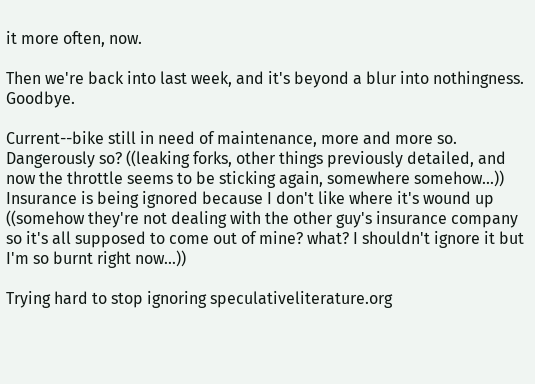it more often, now.

Then we're back into last week, and it's beyond a blur into nothingness. Goodbye.

Current--bike still in need of maintenance, more and more so. Dangerously so? ((leaking forks, other things previously detailed, and now the throttle seems to be sticking again, somewhere somehow...)) Insurance is being ignored because I don't like where it's wound up ((somehow they're not dealing with the other guy's insurance company so it's all supposed to come out of mine? what? I shouldn't ignore it but I'm so burnt right now...))

Trying hard to stop ignoring speculativeliterature.org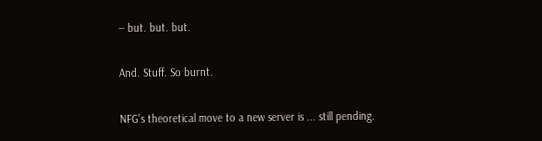-- but. but. but.

And. Stuff. So burnt.

NFG's theoretical move to a new server is ... still pending.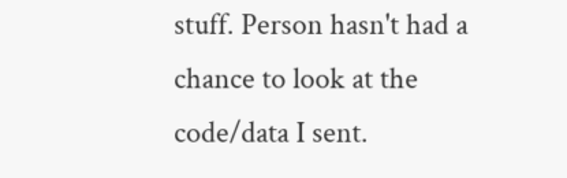stuff. Person hasn't had a chance to look at the code/data I sent.